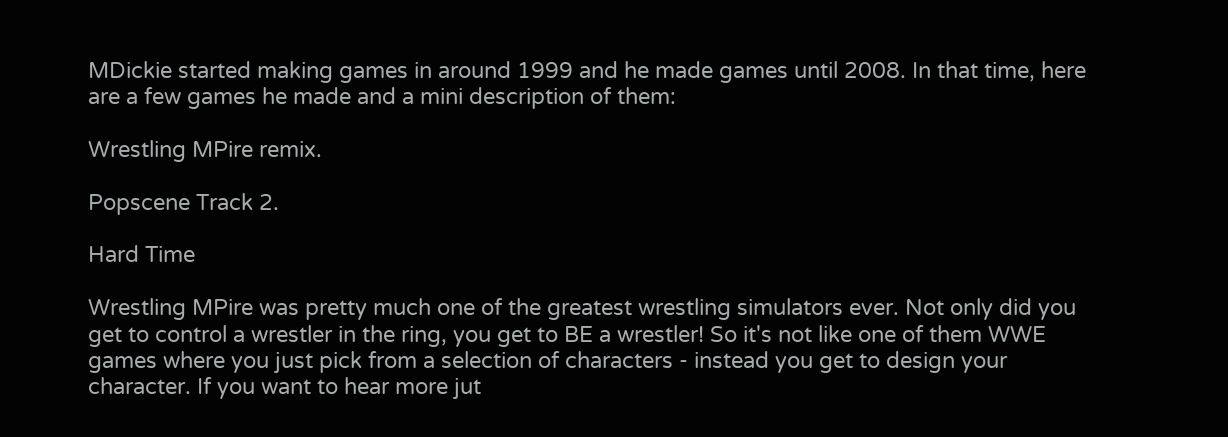MDickie started making games in around 1999 and he made games until 2008. In that time, here are a few games he made and a mini description of them:

Wrestling MPire remix.

Popscene Track 2.

Hard Time

Wrestling MPire was pretty much one of the greatest wrestling simulators ever. Not only did you get to control a wrestler in the ring, you get to BE a wrestler! So it's not like one of them WWE games where you just pick from a selection of characters - instead you get to design your character. If you want to hear more jut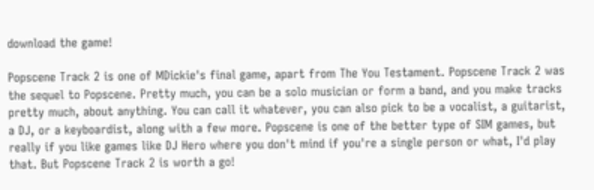download the game!

Popscene Track 2 is one of MDickie's final game, apart from The You Testament. Popscene Track 2 was the sequel to Popscene. Pretty much, you can be a solo musician or form a band, and you make tracks pretty much, about anything. You can call it whatever, you can also pick to be a vocalist, a guitarist, a DJ, or a keyboardist, along with a few more. Popscene is one of the better type of SIM games, but really if you like games like DJ Hero where you don't mind if you're a single person or what, I'd play that. But Popscene Track 2 is worth a go!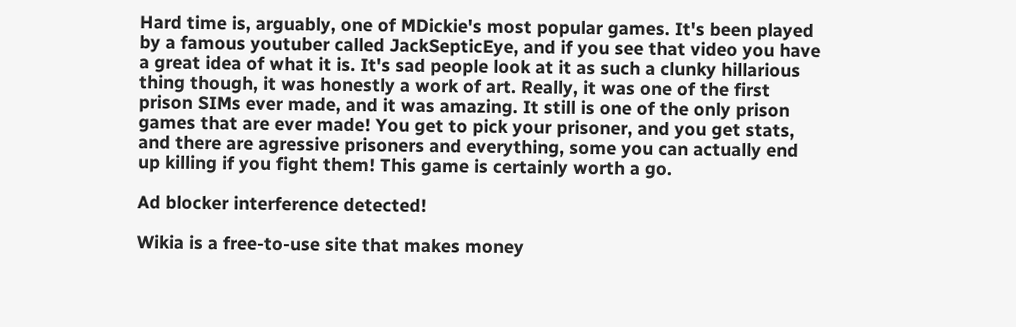Hard time is, arguably, one of MDickie's most popular games. It's been played by a famous youtuber called JackSepticEye, and if you see that video you have a great idea of what it is. It's sad people look at it as such a clunky hillarious thing though, it was honestly a work of art. Really, it was one of the first prison SIMs ever made, and it was amazing. It still is one of the only prison games that are ever made! You get to pick your prisoner, and you get stats, and there are agressive prisoners and everything, some you can actually end up killing if you fight them! This game is certainly worth a go.

Ad blocker interference detected!

Wikia is a free-to-use site that makes money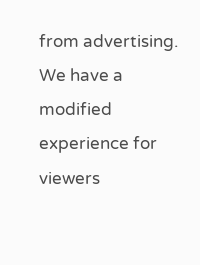from advertising. We have a modified experience for viewers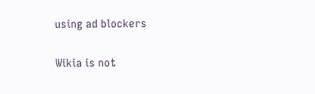using ad blockers

Wikia is not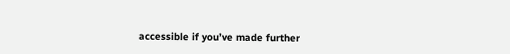accessible if you’ve made further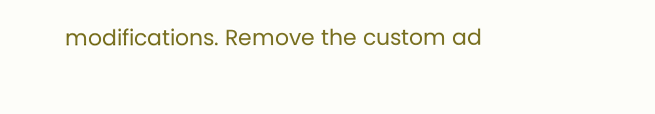modifications. Remove the custom ad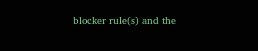blocker rule(s) and the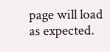page will load as expected.